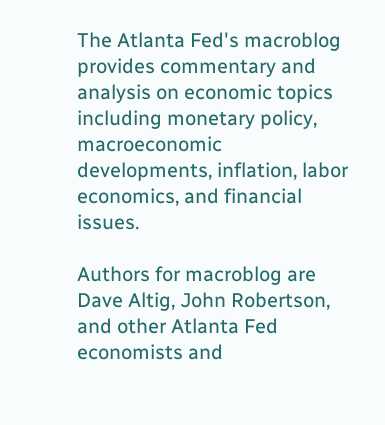The Atlanta Fed's macroblog provides commentary and analysis on economic topics including monetary policy, macroeconomic developments, inflation, labor economics, and financial issues.

Authors for macroblog are Dave Altig, John Robertson, and other Atlanta Fed economists and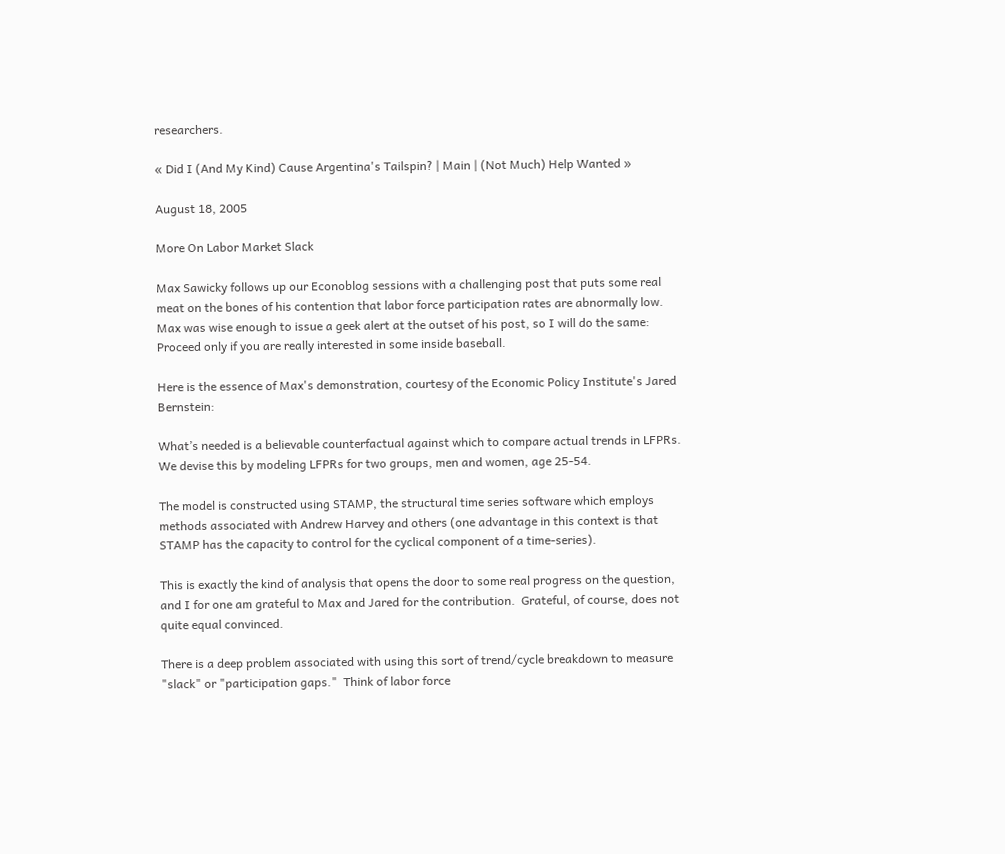researchers.

« Did I (And My Kind) Cause Argentina's Tailspin? | Main | (Not Much) Help Wanted »

August 18, 2005

More On Labor Market Slack

Max Sawicky follows up our Econoblog sessions with a challenging post that puts some real meat on the bones of his contention that labor force participation rates are abnormally low. Max was wise enough to issue a geek alert at the outset of his post, so I will do the same:  Proceed only if you are really interested in some inside baseball.

Here is the essence of Max's demonstration, courtesy of the Economic Policy Institute's Jared Bernstein:

What’s needed is a believable counterfactual against which to compare actual trends in LFPRs. We devise this by modeling LFPRs for two groups, men and women, age 25-54.

The model is constructed using STAMP, the structural time series software which employs methods associated with Andrew Harvey and others (one advantage in this context is that STAMP has the capacity to control for the cyclical component of a time-series).

This is exactly the kind of analysis that opens the door to some real progress on the question, and I for one am grateful to Max and Jared for the contribution.  Grateful, of course, does not quite equal convinced.

There is a deep problem associated with using this sort of trend/cycle breakdown to measure "slack" or "participation gaps."  Think of labor force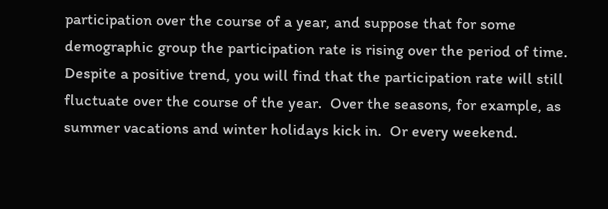participation over the course of a year, and suppose that for some demographic group the participation rate is rising over the period of time.  Despite a positive trend, you will find that the participation rate will still fluctuate over the course of the year.  Over the seasons, for example, as summer vacations and winter holidays kick in.  Or every weekend.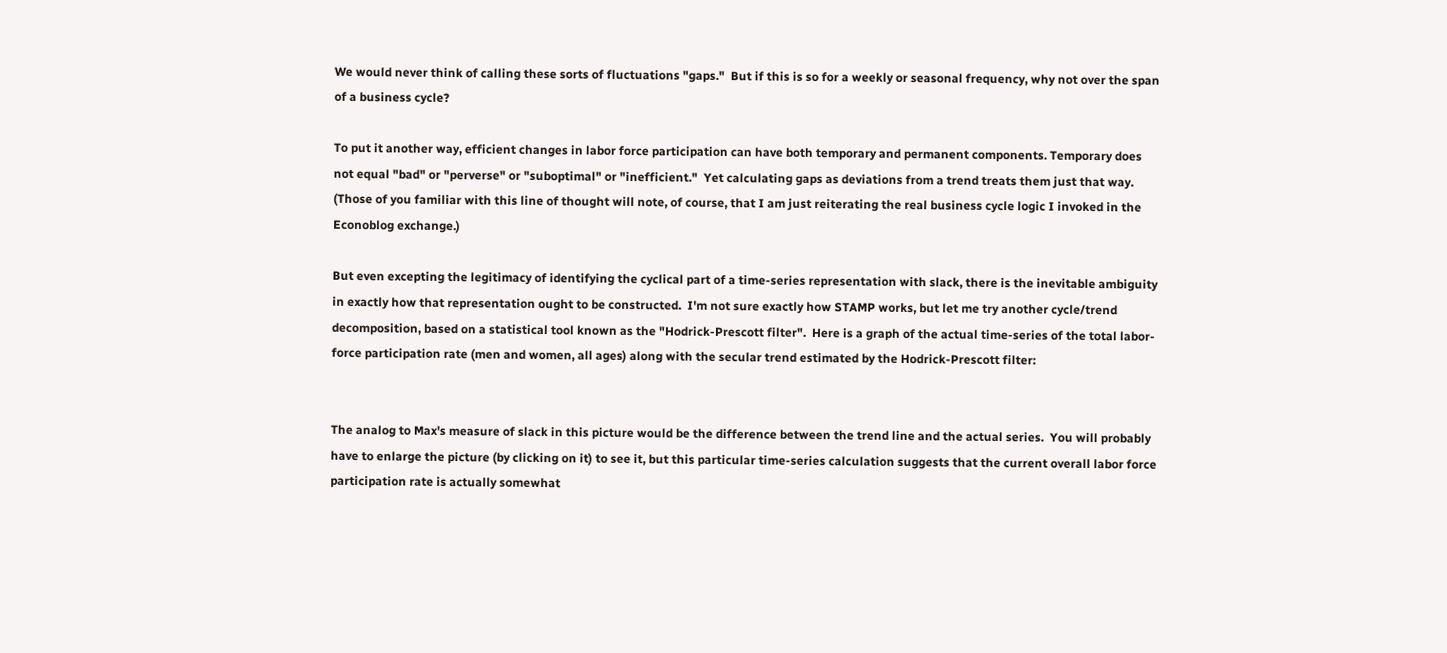We would never think of calling these sorts of fluctuations "gaps."  But if this is so for a weekly or seasonal frequency, why not over the span of a business cycle?

To put it another way, efficient changes in labor force participation can have both temporary and permanent components. Temporary does not equal "bad" or "perverse" or "suboptimal" or "inefficient."  Yet calculating gaps as deviations from a trend treats them just that way.   (Those of you familiar with this line of thought will note, of course, that I am just reiterating the real business cycle logic I invoked in the Econoblog exchange.)

But even excepting the legitimacy of identifying the cyclical part of a time-series representation with slack, there is the inevitable ambiguity in exactly how that representation ought to be constructed.  I'm not sure exactly how STAMP works, but let me try another cycle/trend decomposition, based on a statistical tool known as the "Hodrick-Prescott filter".  Here is a graph of the actual time-series of the total labor-force participation rate (men and women, all ages) along with the secular trend estimated by the Hodrick-Prescott filter:


The analog to Max's measure of slack in this picture would be the difference between the trend line and the actual series.  You will probably have to enlarge the picture (by clicking on it) to see it, but this particular time-series calculation suggests that the current overall labor force participation rate is actually somewhat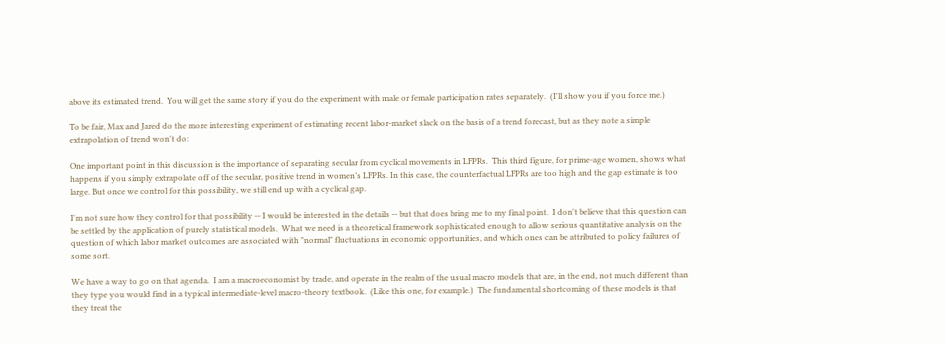above its estimated trend.  You will get the same story if you do the experiment with male or female participation rates separately.  (I'll show you if you force me.)

To be fair, Max and Jared do the more interesting experiment of estimating recent labor-market slack on the basis of a trend forecast, but as they note a simple extrapolation of trend won't do:

One important point in this discussion is the importance of separating secular from cyclical movements in LFPRs.  This third figure, for prime-age women, shows what happens if you simply extrapolate off of the secular, positive trend in women’s LFPRs. In this case, the counterfactual LFPRs are too high and the gap estimate is too large. But once we control for this possibility, we still end up with a cyclical gap.

I'm not sure how they control for that possibility -- I would be interested in the details -- but that does bring me to my final point.  I don't believe that this question can be settled by the application of purely statistical models.  What we need is a theoretical framework sophisticated enough to allow serious quantitative analysis on the question of which labor market outcomes are associated with "normal" fluctuations in economic opportunities, and which ones can be attributed to policy failures of some sort.

We have a way to go on that agenda.  I am a macroeconomist by trade, and operate in the realm of the usual macro models that are, in the end, not much different than they type you would find in a typical intermediate-level macro-theory textbook.  (Like this one, for example.)  The fundamental shortcoming of these models is that they treat the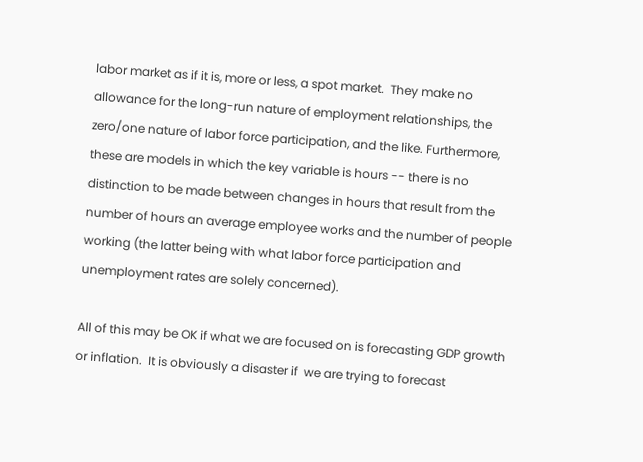labor market as if it is, more or less, a spot market.  They make no allowance for the long-run nature of employment relationships, the zero/one nature of labor force participation, and the like. Furthermore, these are models in which the key variable is hours -- there is no distinction to be made between changes in hours that result from the number of hours an average employee works and the number of people working (the latter being with what labor force participation and unemployment rates are solely concerned).

All of this may be OK if what we are focused on is forecasting GDP growth or inflation.  It is obviously a disaster if  we are trying to forecast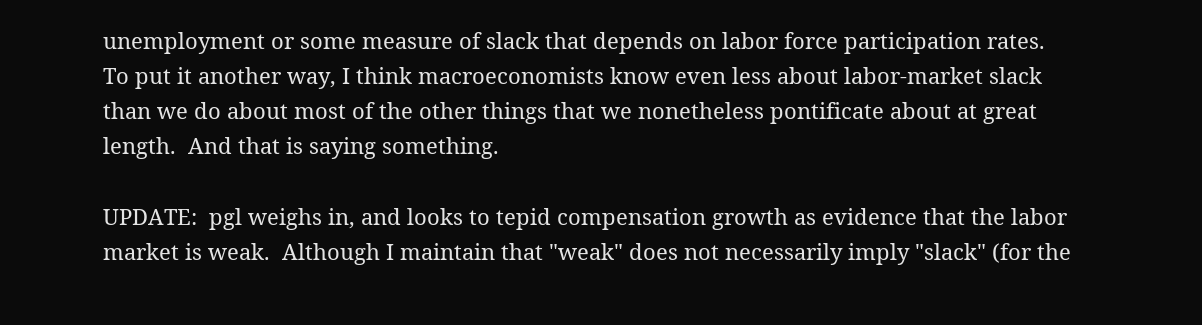unemployment or some measure of slack that depends on labor force participation rates.  To put it another way, I think macroeconomists know even less about labor-market slack than we do about most of the other things that we nonetheless pontificate about at great length.  And that is saying something.

UPDATE:  pgl weighs in, and looks to tepid compensation growth as evidence that the labor market is weak.  Although I maintain that "weak" does not necessarily imply "slack" (for the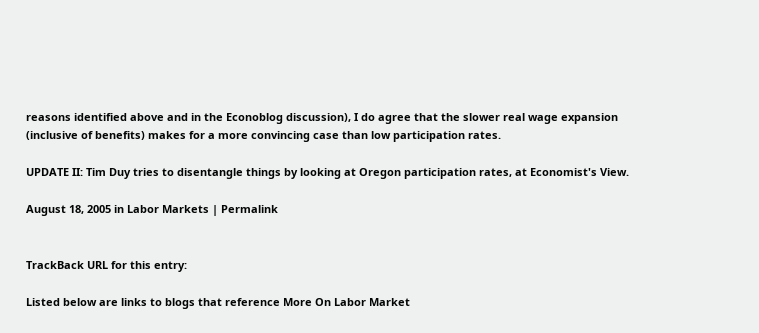reasons identified above and in the Econoblog discussion), I do agree that the slower real wage expansion (inclusive of benefits) makes for a more convincing case than low participation rates.

UPDATE II: Tim Duy tries to disentangle things by looking at Oregon participation rates, at Economist's View.

August 18, 2005 in Labor Markets | Permalink


TrackBack URL for this entry:

Listed below are links to blogs that reference More On Labor Market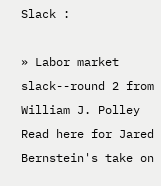Slack :

» Labor market slack--round 2 from William J. Polley
Read here for Jared Bernstein's take on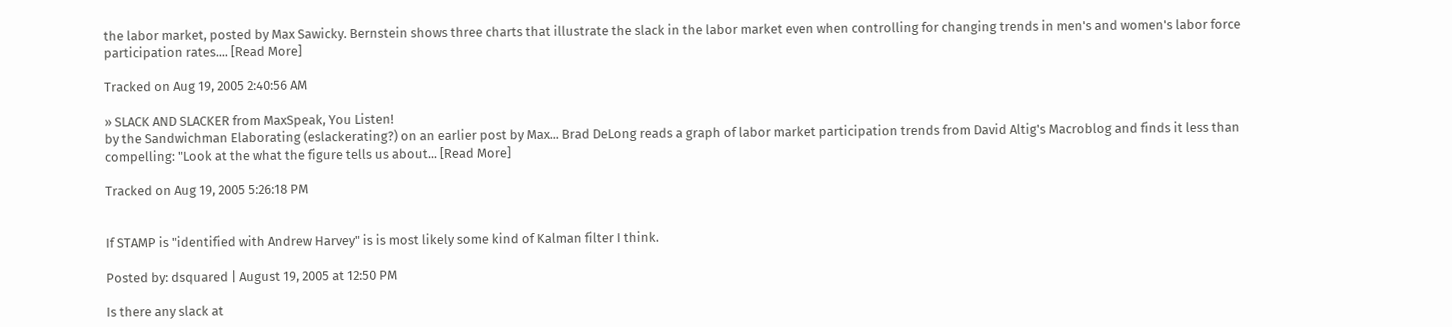the labor market, posted by Max Sawicky. Bernstein shows three charts that illustrate the slack in the labor market even when controlling for changing trends in men's and women's labor force participation rates.... [Read More]

Tracked on Aug 19, 2005 2:40:56 AM

» SLACK AND SLACKER from MaxSpeak, You Listen!
by the Sandwichman Elaborating (eslackerating?) on an earlier post by Max... Brad DeLong reads a graph of labor market participation trends from David Altig's Macroblog and finds it less than compelling: "Look at the what the figure tells us about... [Read More]

Tracked on Aug 19, 2005 5:26:18 PM


If STAMP is "identified with Andrew Harvey" is is most likely some kind of Kalman filter I think.

Posted by: dsquared | August 19, 2005 at 12:50 PM

Is there any slack at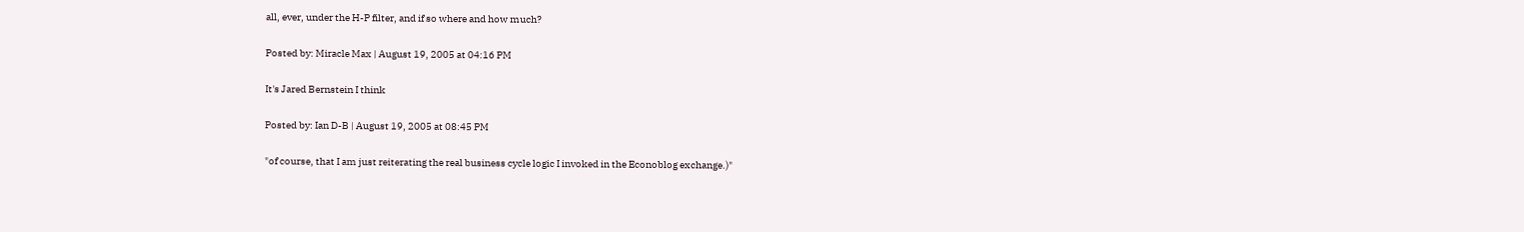all, ever, under the H-P filter, and if so where and how much?

Posted by: Miracle Max | August 19, 2005 at 04:16 PM

It's Jared Bernstein I think

Posted by: Ian D-B | August 19, 2005 at 08:45 PM

"of course, that I am just reiterating the real business cycle logic I invoked in the Econoblog exchange.)"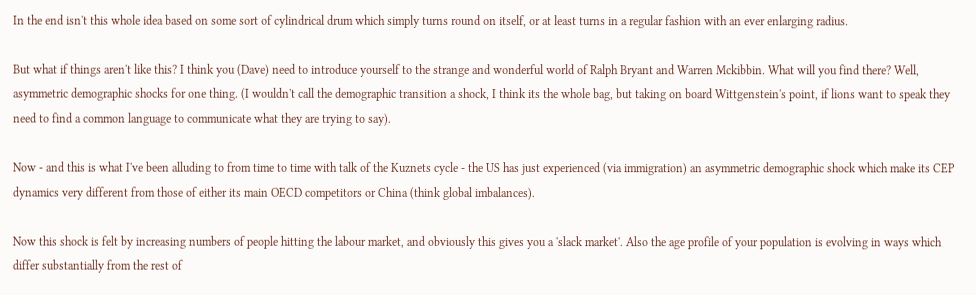In the end isn't this whole idea based on some sort of cylindrical drum which simply turns round on itself, or at least turns in a regular fashion with an ever enlarging radius.

But what if things aren't like this? I think you (Dave) need to introduce yourself to the strange and wonderful world of Ralph Bryant and Warren Mckibbin. What will you find there? Well, asymmetric demographic shocks for one thing. (I wouldn't call the demographic transition a shock, I think its the whole bag, but taking on board Wittgenstein's point, if lions want to speak they need to find a common language to communicate what they are trying to say).

Now - and this is what I've been alluding to from time to time with talk of the Kuznets cycle - the US has just experienced (via immigration) an asymmetric demographic shock which make its CEP dynamics very different from those of either its main OECD competitors or China (think global imbalances).

Now this shock is felt by increasing numbers of people hitting the labour market, and obviously this gives you a 'slack market'. Also the age profile of your population is evolving in ways which differ substantially from the rest of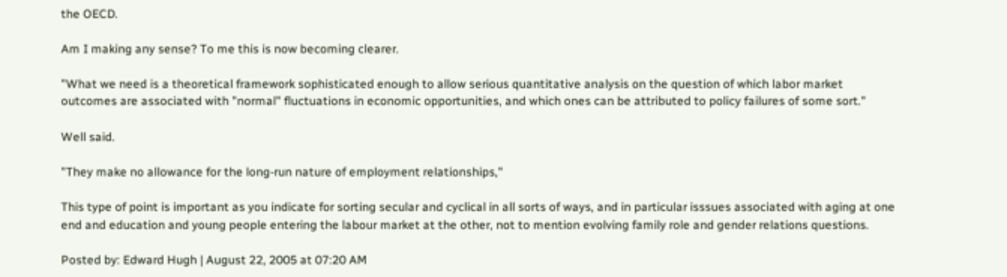the OECD.

Am I making any sense? To me this is now becoming clearer.

"What we need is a theoretical framework sophisticated enough to allow serious quantitative analysis on the question of which labor market outcomes are associated with "normal" fluctuations in economic opportunities, and which ones can be attributed to policy failures of some sort."

Well said.

"They make no allowance for the long-run nature of employment relationships,"

This type of point is important as you indicate for sorting secular and cyclical in all sorts of ways, and in particular isssues associated with aging at one end and education and young people entering the labour market at the other, not to mention evolving family role and gender relations questions.

Posted by: Edward Hugh | August 22, 2005 at 07:20 AM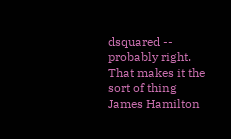dsquared -- probably right. That makes it the sort of thing James Hamilton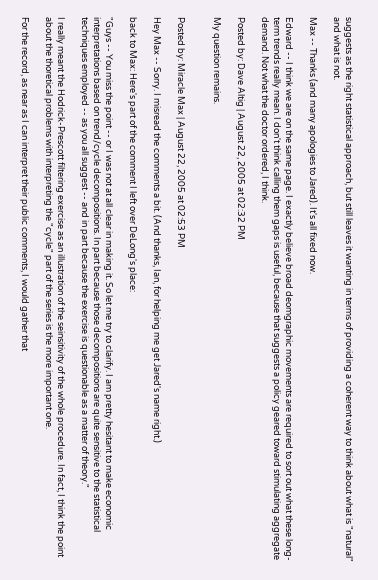suggests as the right statistical approach, but still leaves it wanting in terms of providing a coherent way to think about what is "natural" and what is not.

Max -- Thanks (and many apologies to Jared). It's all fixed now.

Edward -- I think we are on the same page. I exactly believe broad deomgraphic movements are required to sort out what these long-term trends really mean. I don't think calling them gaps is useful, because that suggests a policy geared toward stimulating aggregate demand. Not what the doctor ordered, I think.

Posted by: Dave Altig | August 22, 2005 at 02:32 PM

My question remains.


Posted by: Miracle Max | August 22, 2005 at 02:53 PM

Hey Max -- Sorry. I misread the comments a bit. (And thanks, Ian, for helping me get Jared's name right.)

back to Max: Here's part of the comment I left over DeLong's place:

"Guys -- You miss the point -- or I was not at all clear in making it. So let me try to clarify. I am pretty hesitant to make economic interpretations based on trend/cycle decompositions. In part because those decompositions are quite sensitive to the statistical techniques employed -- as you all suggest -- and in part because the exercise is questionable as a matter of theory."

I really meant the Hodrick-Prescott filtering exercise as an illustration of the seinsitivity of the whole procedure. In fact, I think the point about the thoretical problems with interpreting the "cycle" part of the series is the more important one.

For the record, as near as I can interpret their public comments, I would gather that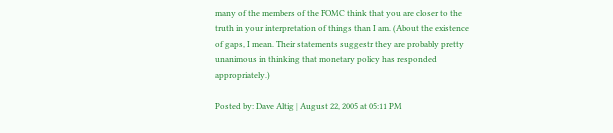many of the members of the FOMC think that you are closer to the truth in your interpretation of things than I am. (About the existence of gaps, I mean. Their statements suggestr they are probably pretty unanimous in thinking that monetary policy has responded appropriately.)

Posted by: Dave Altig | August 22, 2005 at 05:11 PM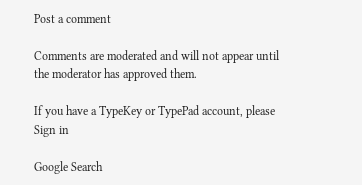Post a comment

Comments are moderated and will not appear until the moderator has approved them.

If you have a TypeKey or TypePad account, please Sign in

Google Search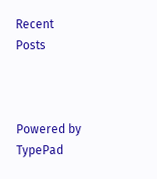Recent Posts



Powered by TypePad